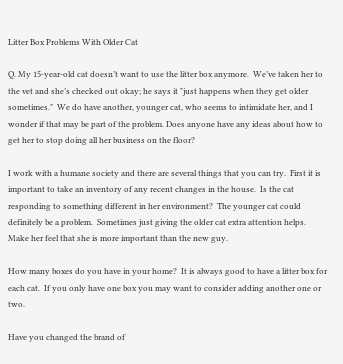Litter Box Problems With Older Cat

Q. My 15-year-old cat doesn’t want to use the litter box anymore.  We’ve taken her to the vet and she’s checked out okay; he says it "just happens when they get older sometimes."  We do have another, younger cat, who seems to intimidate her, and I wonder if that may be part of the problem. Does anyone have any ideas about how to get her to stop doing all her business on the floor?

I work with a humane society and there are several things that you can try.  First it is important to take an inventory of any recent changes in the house.  Is the cat responding to something different in her environment?  The younger cat could definitely be a problem.  Sometimes just giving the older cat extra attention helps.  Make her feel that she is more important than the new guy.

How many boxes do you have in your home?  It is always good to have a litter box for each cat.  If you only have one box you may want to consider adding another one or two.

Have you changed the brand of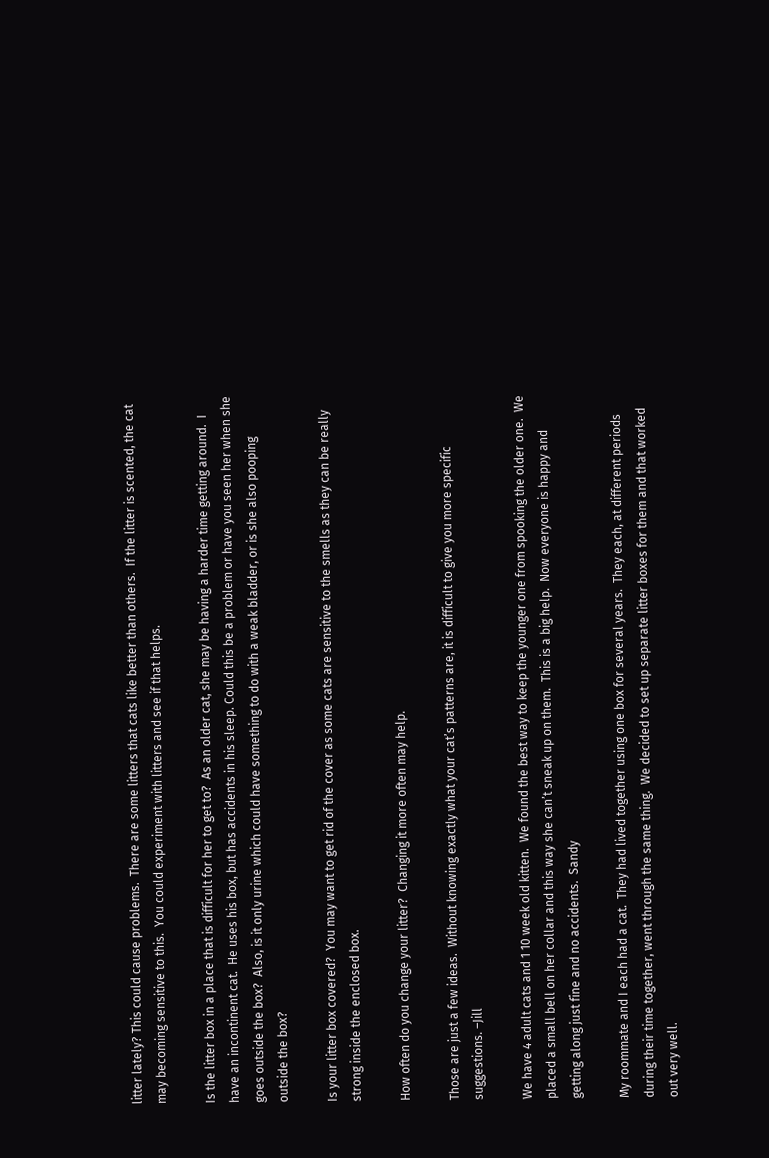litter lately? This could cause problems.  There are some litters that cats like better than others.  If the litter is scented, the cat may becoming sensitive to this.  You could experiment with litters and see if that helps.

Is the litter box in a place that is difficult for her to get to?  As an older cat, she may be having a harder time getting around.  I have an incontinent cat.  He uses his box, but has accidents in his sleep. Could this be a problem or have you seen her when she goes outside the box?  Also, is it only urine which could have something to do with a weak bladder, or is she also pooping outside the box?

Is your litter box covered?  You may want to get rid of the cover as some cats are sensitive to the smells as they can be really strong inside the enclosed box.

How often do you change your litter?  Changing it more often may help.

Those are just a few ideas.  Without knowing exactly what your cat’s patterns are, it is difficult to give you more specific suggestions. –Jill

We have 4 adult cats and 1 10 week old kitten.  We found the best way to keep the younger one from spooking the older one.  We placed a small bell on her collar and this way she can’t sneak up on them.  This is a big help.  Now everyone is happy and getting along just fine and no accidents.  Sandy

My roommate and I each had a cat.  They had lived together using one box for several years.  They each, at different periods during their time together, went through the same thing.  We decided to set up separate litter boxes for them and that worked out very well.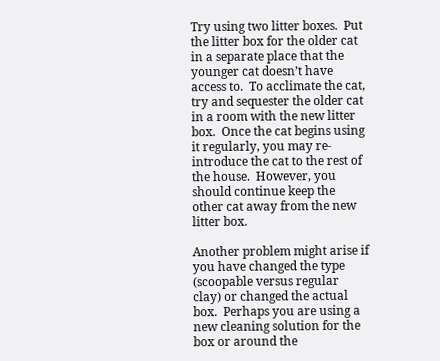Try using two litter boxes.  Put the litter box for the older cat in a separate place that the younger cat doesn’t have access to.  To acclimate the cat, try and sequester the older cat in a room with the new litter box.  Once the cat begins using it regularly, you may re-introduce the cat to the rest of the house.  However, you should continue keep the other cat away from the new litter box.

Another problem might arise if you have changed the type (scoopable versus regular clay) or changed the actual box.  Perhaps you are using a new cleaning solution for the box or around the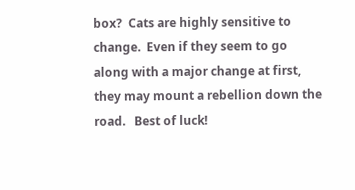box?  Cats are highly sensitive to change.  Even if they seem to go along with a major change at first, they may mount a rebellion down the road.   Best of luck!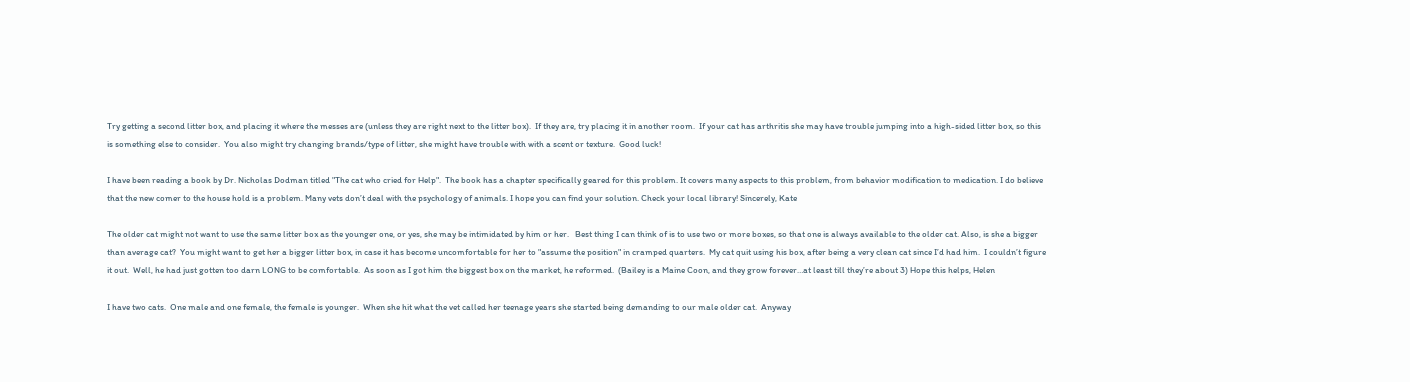Try getting a second litter box, and placing it where the messes are (unless they are right next to the litter box).  If they are, try placing it in another room.  If your cat has arthritis she may have trouble jumping into a high-sided litter box, so this is something else to consider.  You also might try changing brands/type of litter, she might have trouble with with a scent or texture.  Good luck!

I have been reading a book by Dr. Nicholas Dodman titled "The cat who cried for Help".  The book has a chapter specifically geared for this problem. It covers many aspects to this problem, from behavior modification to medication. I do believe that the new comer to the house hold is a problem. Many vets don’t deal with the psychology of animals. I hope you can find your solution. Check your local library! Sincerely, Kate

The older cat might not want to use the same litter box as the younger one, or yes, she may be intimidated by him or her.   Best thing I can think of is to use two or more boxes, so that one is always available to the older cat. Also, is she a bigger than average cat?  You might want to get her a bigger litter box, in case it has become uncomfortable for her to "assume the position" in cramped quarters.  My cat quit using his box, after being a very clean cat since I’d had him.  I couldn’t figure it out.  Well, he had just gotten too darn LONG to be comfortable.  As soon as I got him the biggest box on the market, he reformed.  (Bailey is a Maine Coon, and they grow forever…at least till they’re about 3) Hope this helps, Helen

I have two cats.  One male and one female, the female is younger.  When she hit what the vet called her teenage years she started being demanding to our male older cat.  Anyway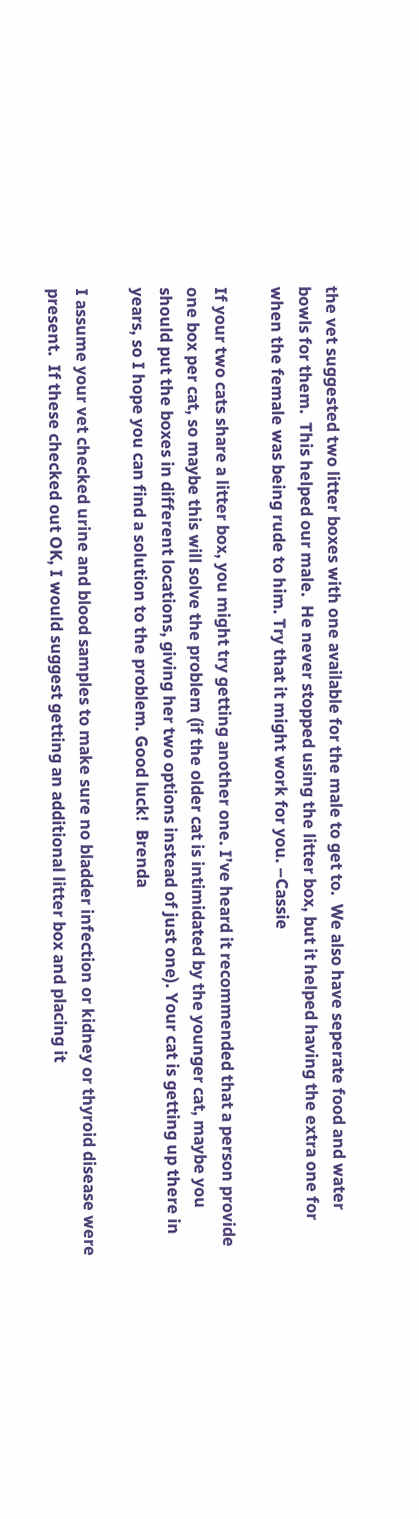the vet suggested two litter boxes with one available for the male to get to.  We also have seperate food and water bowls for them.  This helped our male.  He never stopped using the litter box, but it helped having the extra one for when the female was being rude to him. Try that it might work for you. –Cassie

If your two cats share a litter box, you might try getting another one. I’ve heard it recommended that a person provide one box per cat, so maybe this will solve the problem (if the older cat is intimidated by the younger cat, maybe you should put the boxes in different locations, giving her two options instead of just one). Your cat is getting up there in years, so I hope you can find a solution to the problem. Good luck!  Brenda

I assume your vet checked urine and blood samples to make sure no bladder infection or kidney or thyroid disease were present.  If these checked out OK, I would suggest getting an additional litter box and placing it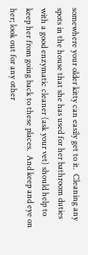somewhere your older kitty can easily get to it.  Cleaning any spots in the house that she has used for her bathroom duties with a good enzymatic cleaner (ask your vet) should help to keep her from going back to these places.  And keep and eye on her; look out for any other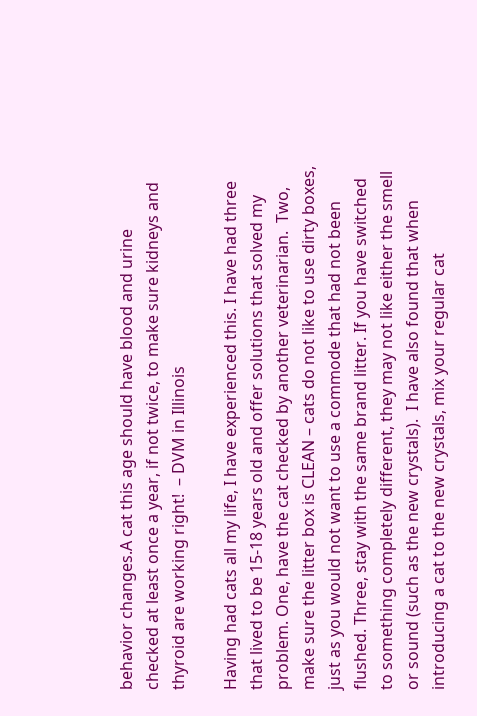behavior changes.A cat this age should have blood and urine checked at least once a year, if not twice, to make sure kidneys and thyroid are working right!  – DVM in Illinois

Having had cats all my life, I have experienced this. I have had three that lived to be 15-18 years old and offer solutions that solved my problem. One, have the cat checked by another veterinarian.  Two, make sure the litter box is CLEAN – cats do not like to use dirty boxes, just as you would not want to use a commode that had not been flushed. Three, stay with the same brand litter. If you have switched to something completely different, they may not like either the smell or sound (such as the new crystals).  I have also found that when introducing a cat to the new crystals, mix your regular cat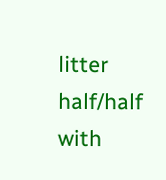litter half/half with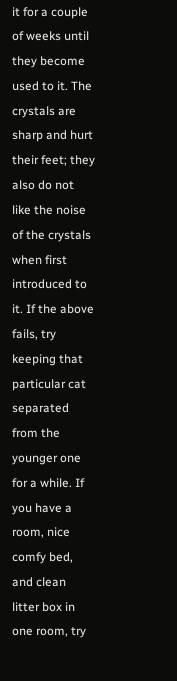it for a couple of weeks until they become used to it. The crystals are sharp and hurt their feet; they also do not like the noise of the crystals when first introduced to it. If the above fails, try keeping that particular cat separated from the younger one for a while. If you have a room, nice comfy bed, and clean litter box in one room, try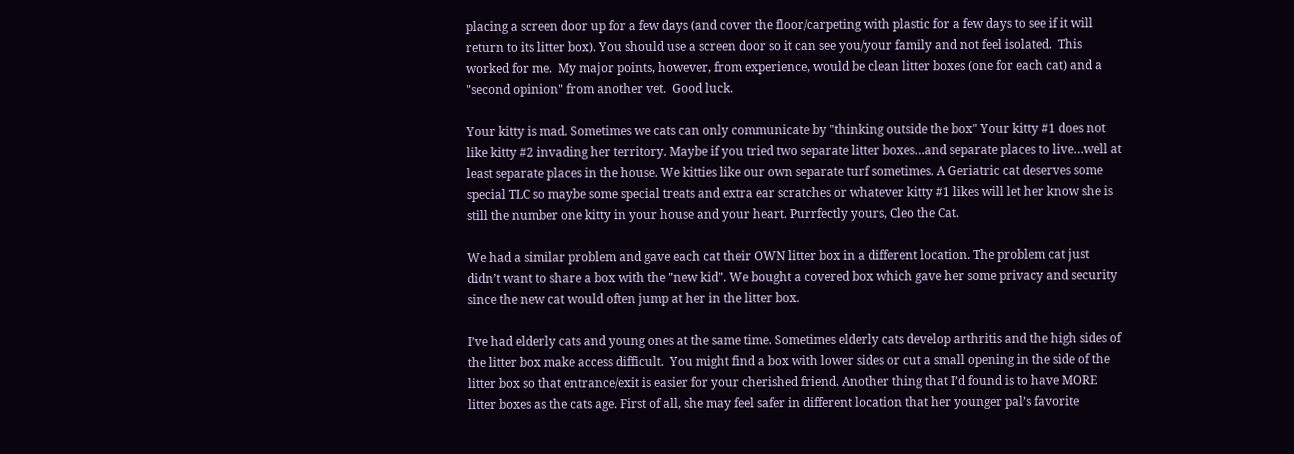placing a screen door up for a few days (and cover the floor/carpeting with plastic for a few days to see if it will return to its litter box). You should use a screen door so it can see you/your family and not feel isolated.  This worked for me.  My major points, however, from experience, would be clean litter boxes (one for each cat) and a "second opinion" from another vet.  Good luck.

Your kitty is mad. Sometimes we cats can only communicate by "thinking outside the box" Your kitty #1 does not like kitty #2 invading her territory. Maybe if you tried two separate litter boxes…and separate places to live…well at least separate places in the house. We kitties like our own separate turf sometimes. A Geriatric cat deserves some special TLC so maybe some special treats and extra ear scratches or whatever kitty #1 likes will let her know she is still the number one kitty in your house and your heart. Purrfectly yours, Cleo the Cat.

We had a similar problem and gave each cat their OWN litter box in a different location. The problem cat just didn’t want to share a box with the "new kid". We bought a covered box which gave her some privacy and security since the new cat would often jump at her in the litter box.

I’ve had elderly cats and young ones at the same time. Sometimes elderly cats develop arthritis and the high sides of the litter box make access difficult.  You might find a box with lower sides or cut a small opening in the side of the litter box so that entrance/exit is easier for your cherished friend. Another thing that I’d found is to have MORE litter boxes as the cats age. First of all, she may feel safer in different location that her younger pal’s favorite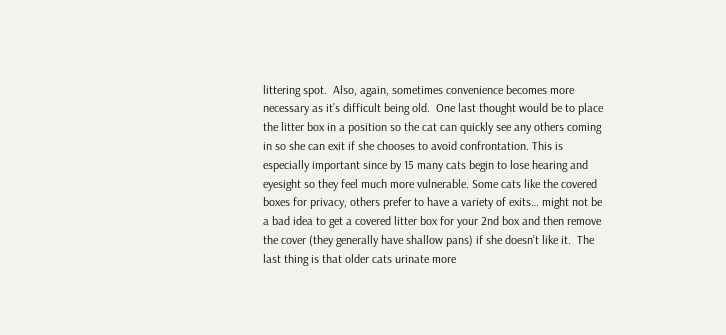littering spot.  Also, again, sometimes convenience becomes more necessary as it’s difficult being old.  One last thought would be to place the litter box in a position so the cat can quickly see any others coming in so she can exit if she chooses to avoid confrontation. This is especially important since by 15 many cats begin to lose hearing and eyesight so they feel much more vulnerable. Some cats like the covered boxes for privacy, others prefer to have a variety of exits… might not be a bad idea to get a covered litter box for your 2nd box and then remove the cover (they generally have shallow pans) if she doesn’t like it.  The last thing is that older cats urinate more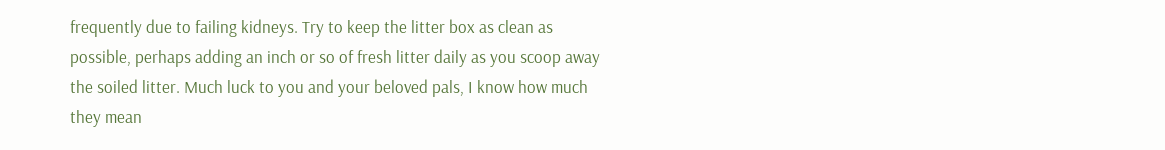frequently due to failing kidneys. Try to keep the litter box as clean as possible, perhaps adding an inch or so of fresh litter daily as you scoop away the soiled litter. Much luck to you and your beloved pals, I know how much they mean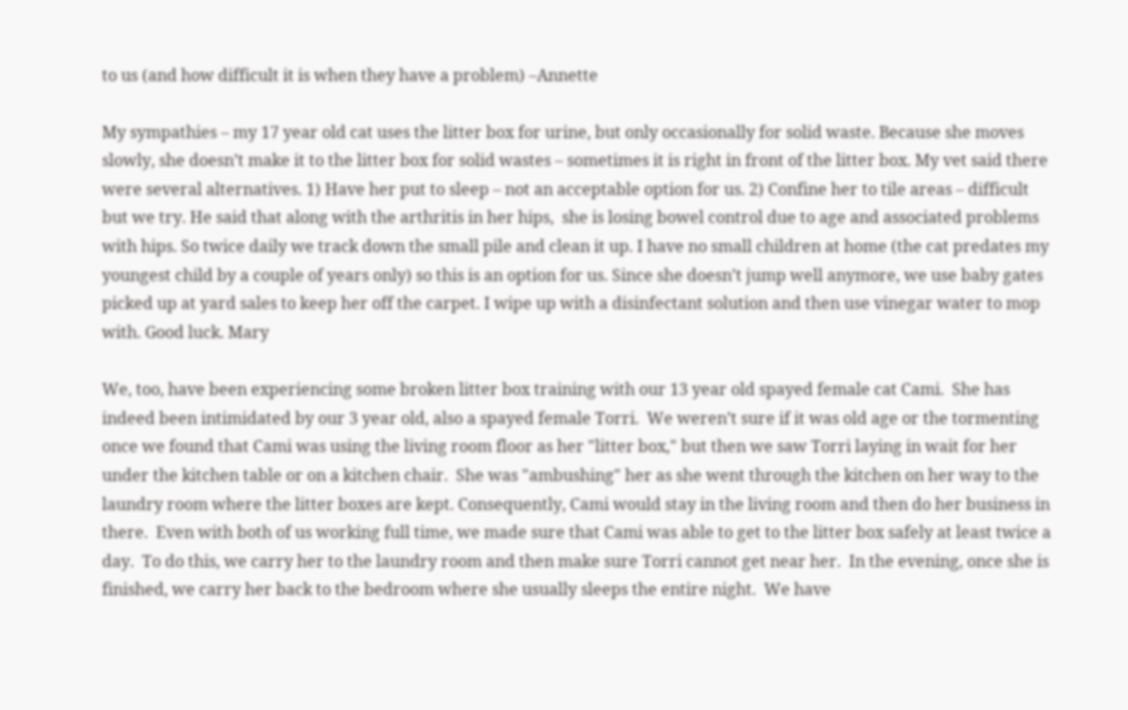to us (and how difficult it is when they have a problem) –Annette

My sympathies – my 17 year old cat uses the litter box for urine, but only occasionally for solid waste. Because she moves slowly, she doesn’t make it to the litter box for solid wastes – sometimes it is right in front of the litter box. My vet said there were several alternatives. 1) Have her put to sleep – not an acceptable option for us. 2) Confine her to tile areas – difficult but we try. He said that along with the arthritis in her hips,  she is losing bowel control due to age and associated problems with hips. So twice daily we track down the small pile and clean it up. I have no small children at home (the cat predates my youngest child by a couple of years only) so this is an option for us. Since she doesn’t jump well anymore, we use baby gates picked up at yard sales to keep her off the carpet. I wipe up with a disinfectant solution and then use vinegar water to mop with. Good luck. Mary

We, too, have been experiencing some broken litter box training with our 13 year old spayed female cat Cami.  She has indeed been intimidated by our 3 year old, also a spayed female Torri.  We weren’t sure if it was old age or the tormenting once we found that Cami was using the living room floor as her "litter box," but then we saw Torri laying in wait for her under the kitchen table or on a kitchen chair.  She was "ambushing" her as she went through the kitchen on her way to the laundry room where the litter boxes are kept. Consequently, Cami would stay in the living room and then do her business in there.  Even with both of us working full time, we made sure that Cami was able to get to the litter box safely at least twice a day.  To do this, we carry her to the laundry room and then make sure Torri cannot get near her.  In the evening, once she is finished, we carry her back to the bedroom where she usually sleeps the entire night.  We have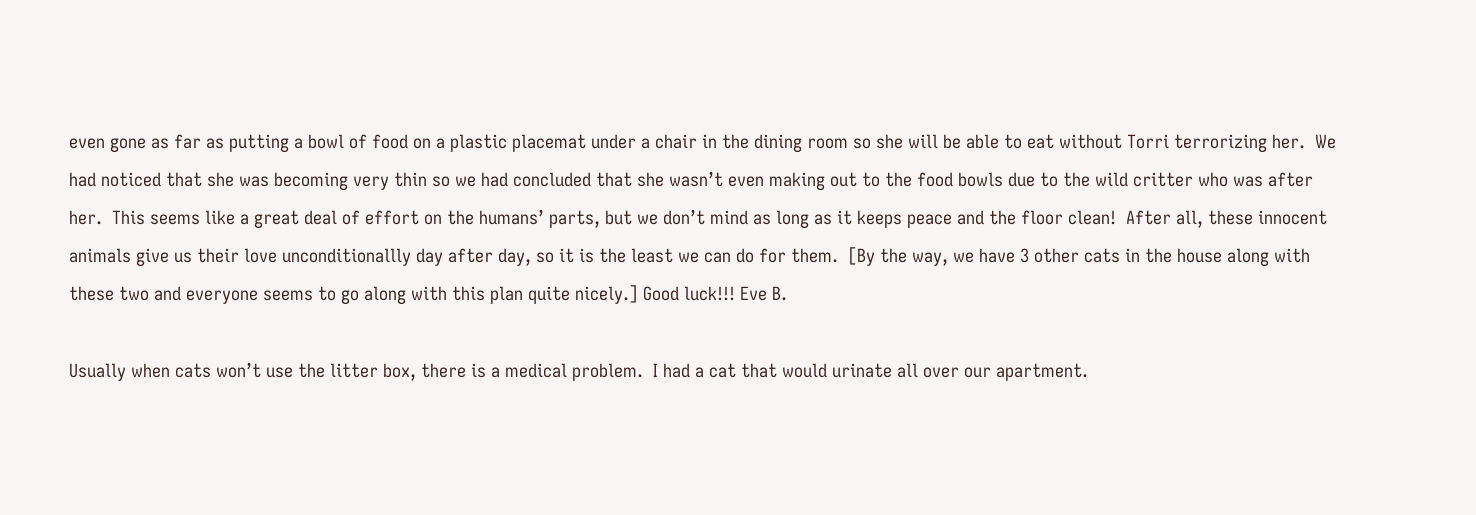even gone as far as putting a bowl of food on a plastic placemat under a chair in the dining room so she will be able to eat without Torri terrorizing her.  We had noticed that she was becoming very thin so we had concluded that she wasn’t even making out to the food bowls due to the wild critter who was after her.  This seems like a great deal of effort on the humans’ parts, but we don’t mind as long as it keeps peace and the floor clean!  After all, these innocent animals give us their love unconditionallly day after day, so it is the least we can do for them.  [By the way, we have 3 other cats in the house along with these two and everyone seems to go along with this plan quite nicely.] Good luck!!! Eve B.

Usually when cats won’t use the litter box, there is a medical problem.  I had a cat that would urinate all over our apartment.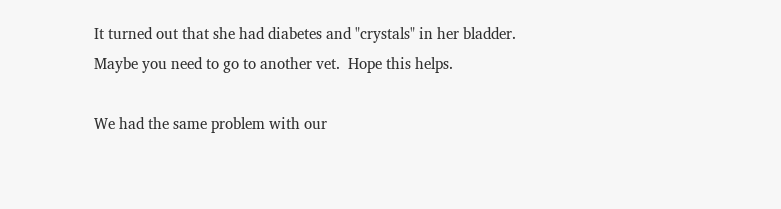It turned out that she had diabetes and "crystals" in her bladder.  Maybe you need to go to another vet.  Hope this helps.

We had the same problem with our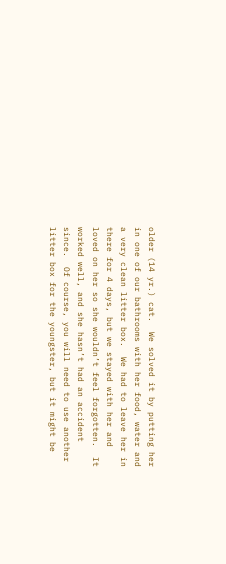older (14 yr.) cat.  We solved it by putting her in one of our bathrooms with her food, water and a very clean litter box.  We had to leave her in there for 4 days, but we stayed with her and loved on her so she wouldn’t feel forgotten.  It worked well, and she hasn’t had an accident since.  Of course, you will need to use another litter box for the youngster, but it might be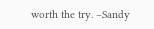worth the try. –Sandy